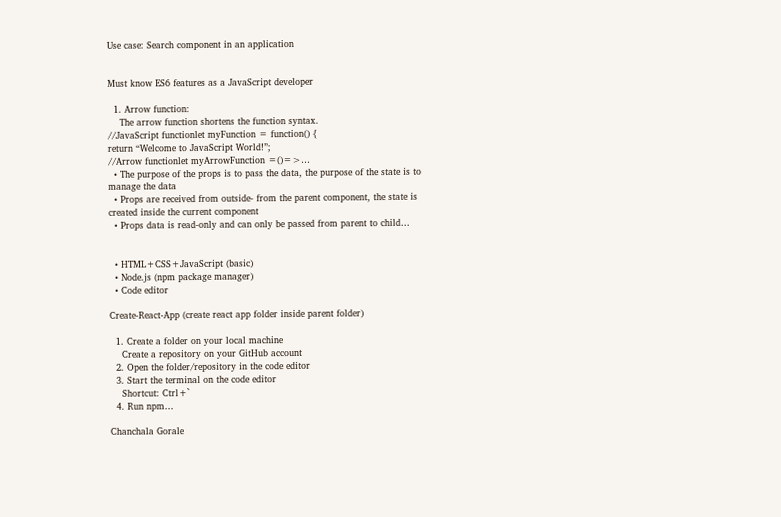Use case: Search component in an application


Must know ES6 features as a JavaScript developer

  1. Arrow function:
    The arrow function shortens the function syntax.
//JavaScript functionlet myFunction = function() {
return “Welcome to JavaScript World!”;
//Arrow functionlet myArrowFunction =()=>…
  • The purpose of the props is to pass the data, the purpose of the state is to manage the data
  • Props are received from outside- from the parent component, the state is created inside the current component
  • Props data is read-only and can only be passed from parent to child…


  • HTML+CSS+JavaScript (basic)
  • Node.js (npm package manager)
  • Code editor

Create-React-App (create react app folder inside parent folder)

  1. Create a folder on your local machine
    Create a repository on your GitHub account
  2. Open the folder/repository in the code editor
  3. Start the terminal on the code editor
    Shortcut: Ctrl+`
  4. Run npm…

Chanchala Gorale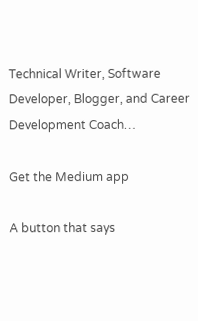Technical Writer, Software Developer, Blogger, and Career Development Coach…

Get the Medium app

A button that says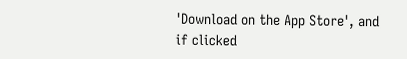'Download on the App Store', and if clicked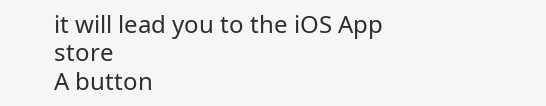it will lead you to the iOS App store
A button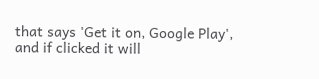that says 'Get it on, Google Play', and if clicked it will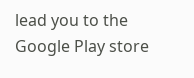lead you to the Google Play store